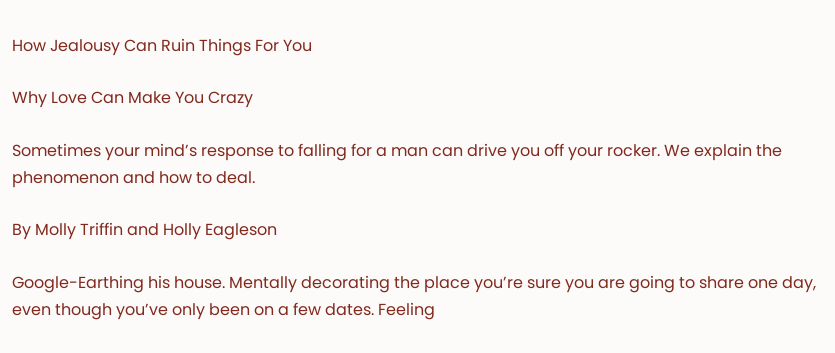How Jealousy Can Ruin Things For You

Why Love Can Make You Crazy

Sometimes your mind’s response to falling for a man can drive you off your rocker. We explain the phenomenon and how to deal.

By Molly Triffin and Holly Eagleson

Google-Earthing his house. Mentally decorating the place you’re sure you are going to share one day, even though you’ve only been on a few dates. Feeling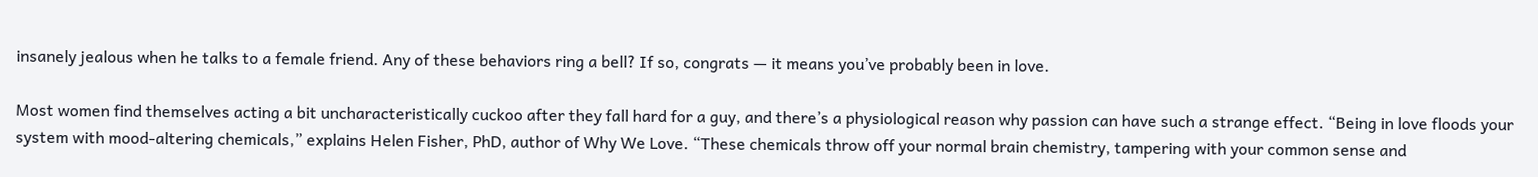insanely jealous when he talks to a female friend. Any of these behaviors ring a bell? If so, congrats — it means you’ve probably been in love.

Most women find themselves acting a bit uncharacteristically cuckoo after they fall hard for a guy, and there’s a physiological reason why passion can have such a strange effect. “Being in love floods your system with mood-altering chemicals,” explains Helen Fisher, PhD, author of Why We Love. “These chemicals throw off your normal brain chemistry, tampering with your common sense and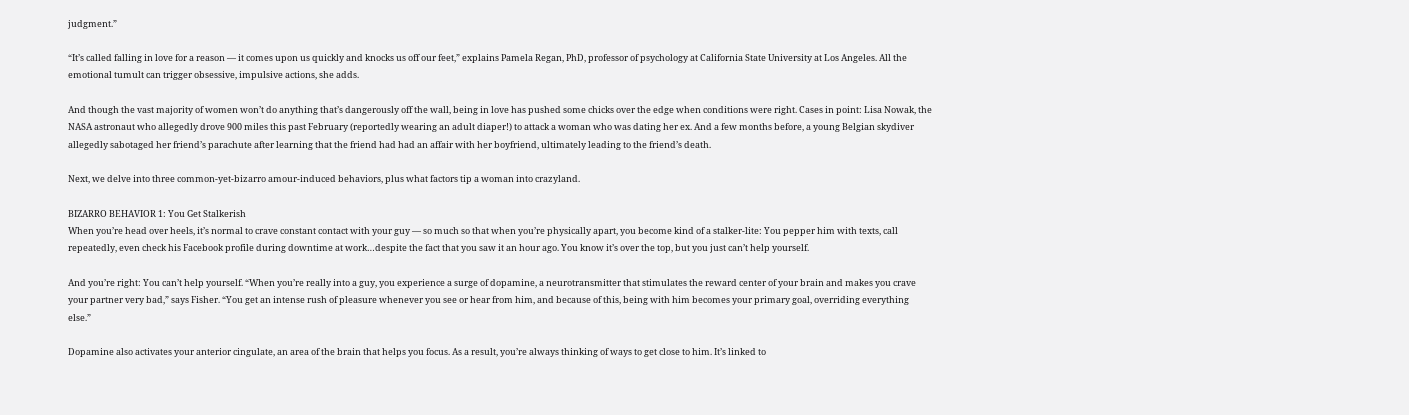judgment.”

“It’s called falling in love for a reason — it comes upon us quickly and knocks us off our feet,” explains Pamela Regan, PhD, professor of psychology at California State University at Los Angeles. All the emotional tumult can trigger obsessive, impulsive actions, she adds.

And though the vast majority of women won’t do anything that’s dangerously off the wall, being in love has pushed some chicks over the edge when conditions were right. Cases in point: Lisa Nowak, the NASA astronaut who allegedly drove 900 miles this past February (reportedly wearing an adult diaper!) to attack a woman who was dating her ex. And a few months before, a young Belgian skydiver allegedly sabotaged her friend’s parachute after learning that the friend had had an affair with her boyfriend, ultimately leading to the friend’s death.

Next, we delve into three common-yet-bizarro amour-induced behaviors, plus what factors tip a woman into crazyland.

BIZARRO BEHAVIOR 1: You Get Stalkerish
When you’re head over heels, it’s normal to crave constant contact with your guy — so much so that when you’re physically apart, you become kind of a stalker-lite: You pepper him with texts, call repeatedly, even check his Facebook profile during downtime at work…despite the fact that you saw it an hour ago. You know it’s over the top, but you just can’t help yourself.

And you’re right: You can’t help yourself. “When you’re really into a guy, you experience a surge of dopamine, a neurotransmitter that stimulates the reward center of your brain and makes you crave your partner very bad,” says Fisher. “You get an intense rush of pleasure whenever you see or hear from him, and because of this, being with him becomes your primary goal, overriding everything else.”

Dopamine also activates your anterior cingulate, an area of the brain that helps you focus. As a result, you’re always thinking of ways to get close to him. It’s linked to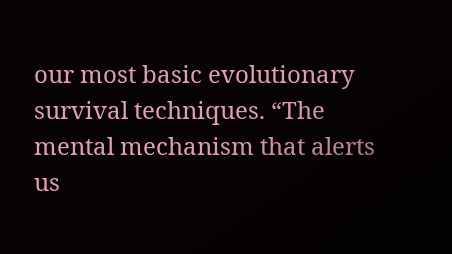our most basic evolutionary survival techniques. “The mental mechanism that alerts us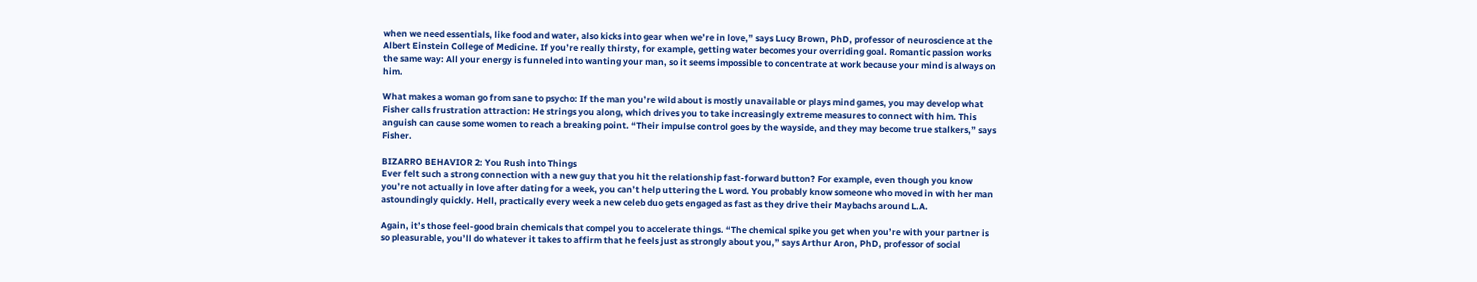when we need essentials, like food and water, also kicks into gear when we’re in love,” says Lucy Brown, PhD, professor of neuroscience at the Albert Einstein College of Medicine. If you’re really thirsty, for example, getting water becomes your overriding goal. Romantic passion works the same way: All your energy is funneled into wanting your man, so it seems impossible to concentrate at work because your mind is always on him.

What makes a woman go from sane to psycho: If the man you’re wild about is mostly unavailable or plays mind games, you may develop what Fisher calls frustration attraction: He strings you along, which drives you to take increasingly extreme measures to connect with him. This anguish can cause some women to reach a breaking point. “Their impulse control goes by the wayside, and they may become true stalkers,” says Fisher.

BIZARRO BEHAVIOR 2: You Rush into Things
Ever felt such a strong connection with a new guy that you hit the relationship fast-forward button? For example, even though you know you’re not actually in love after dating for a week, you can’t help uttering the L word. You probably know someone who moved in with her man astoundingly quickly. Hell, practically every week a new celeb duo gets engaged as fast as they drive their Maybachs around L.A.

Again, it’s those feel-good brain chemicals that compel you to accelerate things. “The chemical spike you get when you’re with your partner is so pleasurable, you’ll do whatever it takes to affirm that he feels just as strongly about you,” says Arthur Aron, PhD, professor of social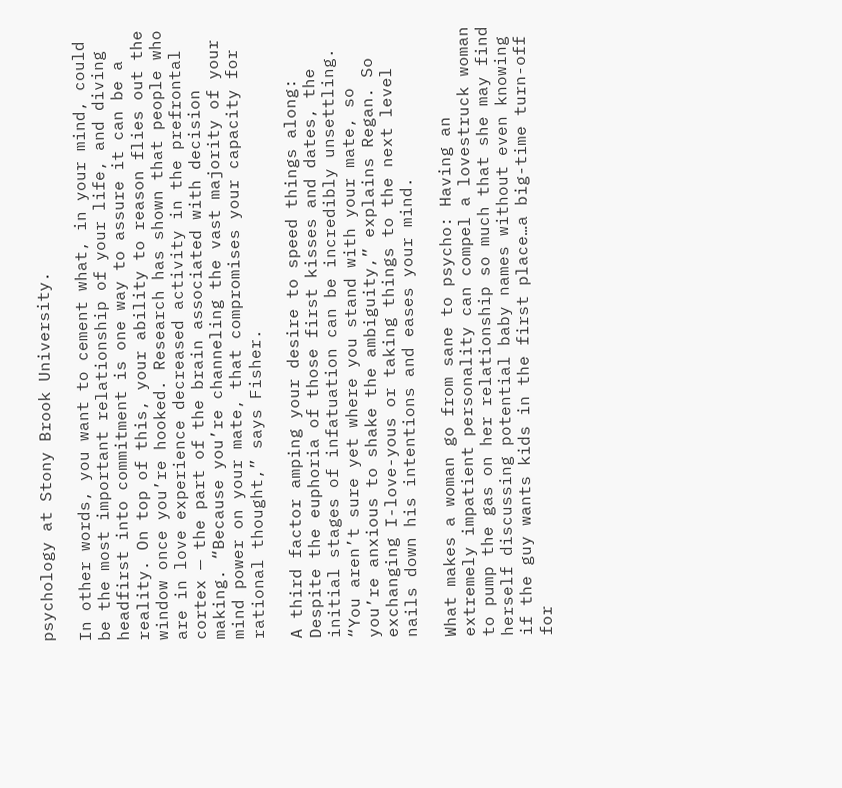psychology at Stony Brook University.

In other words, you want to cement what, in your mind, could be the most important relationship of your life, and diving headfirst into commitment is one way to assure it can be a reality. On top of this, your ability to reason flies out the window once you’re hooked. Research has shown that people who are in love experience decreased activity in the prefrontal cortex — the part of the brain associated with decision making. “Because you’re channeling the vast majority of your mind power on your mate, that compromises your capacity for rational thought,” says Fisher.

A third factor amping your desire to speed things along: Despite the euphoria of those first kisses and dates, the initial stages of infatuation can be incredibly unsettling. “You aren’t sure yet where you stand with your mate, so you’re anxious to shake the ambiguity,” explains Regan. So exchanging I-love-yous or taking things to the next level nails down his intentions and eases your mind.

What makes a woman go from sane to psycho: Having an extremely impatient personality can compel a lovestruck woman to pump the gas on her relationship so much that she may find herself discussing potential baby names without even knowing if the guy wants kids in the first place…a big-time turn-off for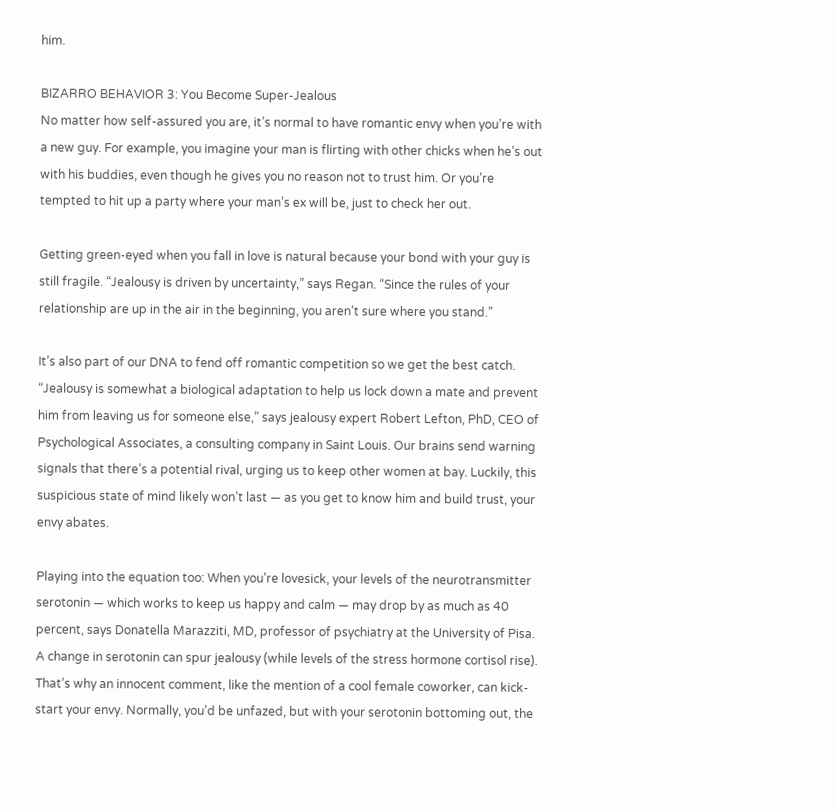him.

BIZARRO BEHAVIOR 3: You Become Super-Jealous
No matter how self-assured you are, it’s normal to have romantic envy when you’re with a new guy. For example, you imagine your man is flirting with other chicks when he’s out with his buddies, even though he gives you no reason not to trust him. Or you’re tempted to hit up a party where your man’s ex will be, just to check her out.

Getting green-eyed when you fall in love is natural because your bond with your guy is still fragile. “Jealousy is driven by uncertainty,” says Regan. “Since the rules of your relationship are up in the air in the beginning, you aren’t sure where you stand.”

It’s also part of our DNA to fend off romantic competition so we get the best catch. “Jealousy is somewhat a biological adaptation to help us lock down a mate and prevent him from leaving us for someone else,” says jealousy expert Robert Lefton, PhD, CEO of Psychological Associates, a consulting company in Saint Louis. Our brains send warning signals that there’s a potential rival, urging us to keep other women at bay. Luckily, this suspicious state of mind likely won’t last — as you get to know him and build trust, your envy abates.

Playing into the equation too: When you’re lovesick, your levels of the neurotransmitter serotonin — which works to keep us happy and calm — may drop by as much as 40 percent, says Donatella Marazziti, MD, professor of psychiatry at the University of Pisa. A change in serotonin can spur jealousy (while levels of the stress hormone cortisol rise). That’s why an innocent comment, like the mention of a cool female coworker, can kick-start your envy. Normally, you’d be unfazed, but with your serotonin bottoming out, the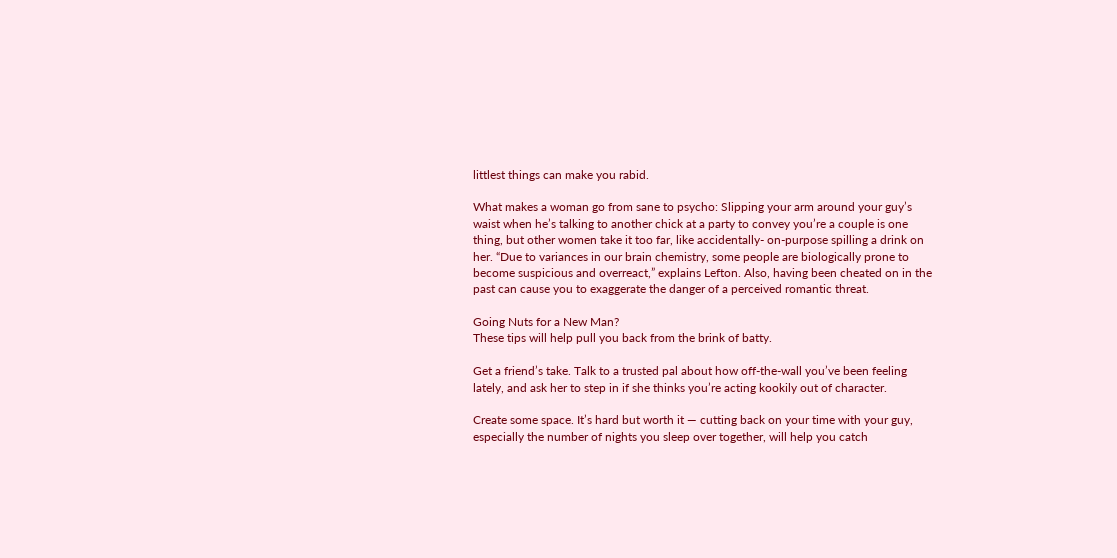littlest things can make you rabid.

What makes a woman go from sane to psycho: Slipping your arm around your guy’s waist when he’s talking to another chick at a party to convey you’re a couple is one thing, but other women take it too far, like accidentally- on-purpose spilling a drink on her. “Due to variances in our brain chemistry, some people are biologically prone to become suspicious and overreact,” explains Lefton. Also, having been cheated on in the past can cause you to exaggerate the danger of a perceived romantic threat.

Going Nuts for a New Man?
These tips will help pull you back from the brink of batty.

Get a friend’s take. Talk to a trusted pal about how off-the-wall you’ve been feeling lately, and ask her to step in if she thinks you’re acting kookily out of character.

Create some space. It’s hard but worth it — cutting back on your time with your guy, especially the number of nights you sleep over together, will help you catch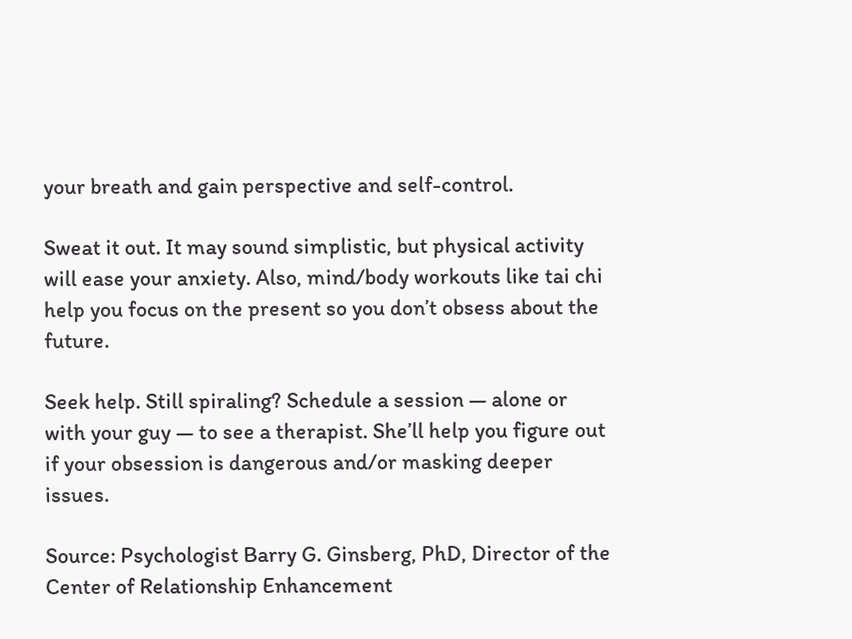your breath and gain perspective and self-control.

Sweat it out. It may sound simplistic, but physical activity will ease your anxiety. Also, mind/body workouts like tai chi help you focus on the present so you don’t obsess about the future.

Seek help. Still spiraling? Schedule a session — alone or with your guy — to see a therapist. She’ll help you figure out if your obsession is dangerous and/or masking deeper issues.

Source: Psychologist Barry G. Ginsberg, PhD, Director of the Center of Relationship Enhancement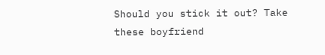Should you stick it out? Take these boyfriend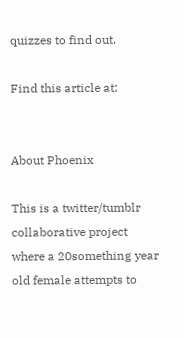quizzes to find out.

Find this article at:


About Phoenix

This is a twitter/tumblr collaborative project where a 20something year old female attempts to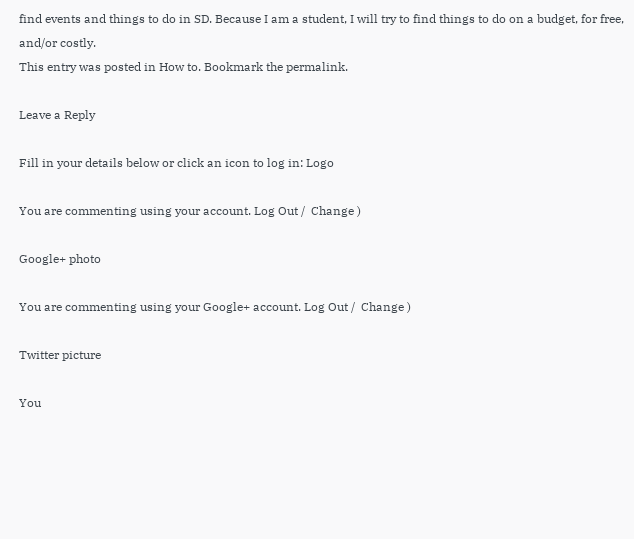find events and things to do in SD. Because I am a student, I will try to find things to do on a budget, for free, and/or costly.
This entry was posted in How to. Bookmark the permalink.

Leave a Reply

Fill in your details below or click an icon to log in: Logo

You are commenting using your account. Log Out /  Change )

Google+ photo

You are commenting using your Google+ account. Log Out /  Change )

Twitter picture

You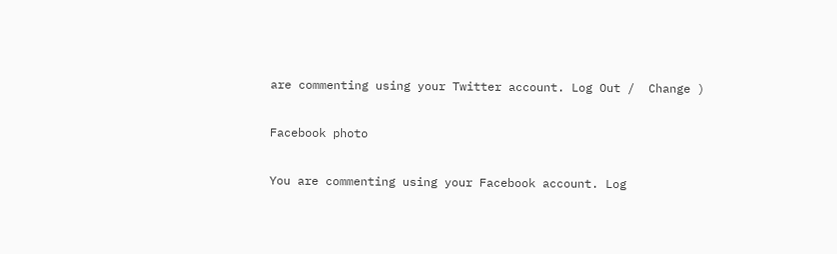are commenting using your Twitter account. Log Out /  Change )

Facebook photo

You are commenting using your Facebook account. Log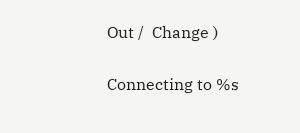Out /  Change )


Connecting to %s